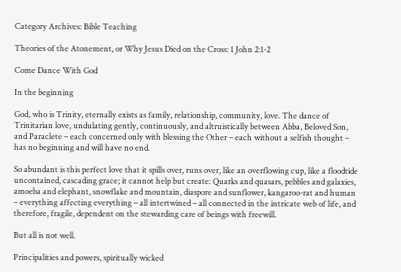Category Archives: Bible Teaching

Theories of the Atonement, or Why Jesus Died on the Cross: 1 John 2:1-2

Come Dance With God

In the beginning

God, who is Trinity, eternally exists as family, relationship, community, love. The dance of Trinitarian love, undulating gently, continuously, and altruistically between Abba, Beloved Son, and Paraclete – each concerned only with blessing the Other – each without a selfish thought – has no beginning and will have no end.

So abundant is this perfect love that it spills over, runs over, like an overflowing cup, like a floodtide uncontained, cascading grace; it cannot help but create: Quarks and quasars, pebbles and galaxies, amoeba and elephant, snowflake and mountain, diaspore and sunflower, kangaroo-rat and human – everything affecting everything – all intertwined – all connected in the intricate web of life, and therefore, fragile, dependent on the stewarding care of beings with freewill.

But all is not well.

Principalities and powers, spiritually wicked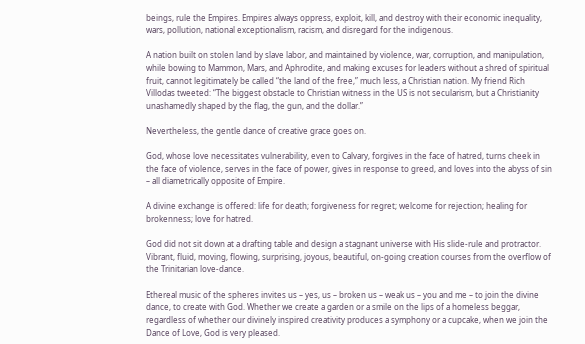beings, rule the Empires. Empires always oppress, exploit, kill, and destroy with their economic inequality, wars, pollution, national exceptionalism, racism, and disregard for the indigenous.

A nation built on stolen land by slave labor, and maintained by violence, war, corruption, and manipulation, while bowing to Mammon, Mars, and Aphrodite, and making excuses for leaders without a shred of spiritual fruit, cannot legitimately be called “the land of the free,” much less, a Christian nation. My friend Rich Villodas tweeted: “The biggest obstacle to Christian witness in the US is not secularism, but a Christianity unashamedly shaped by the flag, the gun, and the dollar.”

Nevertheless, the gentle dance of creative grace goes on.

God, whose love necessitates vulnerability, even to Calvary, forgives in the face of hatred, turns cheek in the face of violence, serves in the face of power, gives in response to greed, and loves into the abyss of sin – all diametrically opposite of Empire.

A divine exchange is offered: life for death; forgiveness for regret; welcome for rejection; healing for brokenness; love for hatred.

God did not sit down at a drafting table and design a stagnant universe with His slide-rule and protractor. Vibrant, fluid, moving, flowing, surprising, joyous, beautiful, on-going creation courses from the overflow of the Trinitarian love-dance.

Ethereal music of the spheres invites us – yes, us – broken us – weak us – you and me – to join the divine dance, to create with God. Whether we create a garden or a smile on the lips of a homeless beggar, regardless of whether our divinely inspired creativity produces a symphony or a cupcake, when we join the Dance of Love, God is very pleased.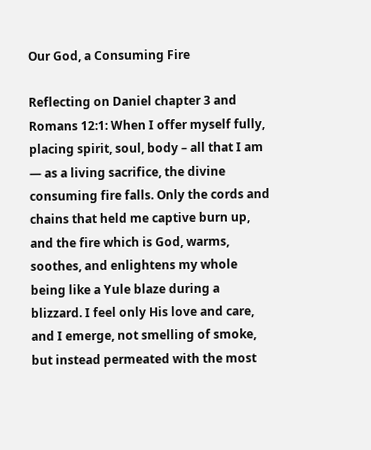Our God, a Consuming Fire

Reflecting on Daniel chapter 3 and Romans 12:1: When I offer myself fully, placing spirit, soul, body – all that I am — as a living sacrifice, the divine consuming fire falls. Only the cords and chains that held me captive burn up, and the fire which is God, warms, soothes, and enlightens my whole being like a Yule blaze during a blizzard. I feel only His love and care, and I emerge, not smelling of smoke, but instead permeated with the most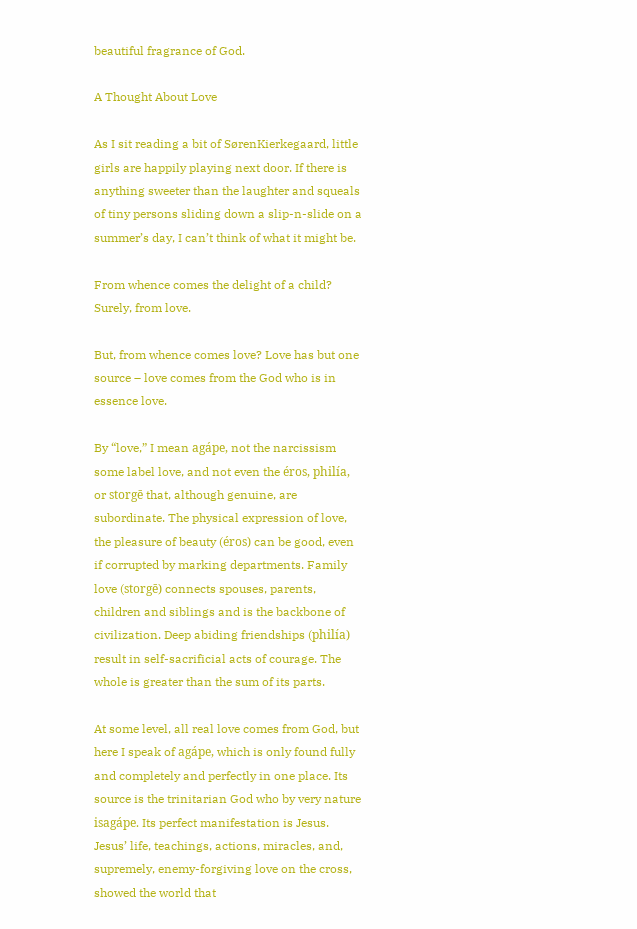beautiful fragrance of God.

A Thought About Love

As I sit reading a bit of SørenKierkegaard, little girls are happily playing next door. If there is anything sweeter than the laughter and squeals of tiny persons sliding down a slip-n-slide on a summer’s day, I can’t think of what it might be.

From whence comes the delight of a child? Surely, from love.

But, from whence comes love? Love has but one source – love comes from the God who is in essence love.

By “love,” I mean agápe, not the narcissism some label love, and not even the éros, philía, or storgē that, although genuine, are subordinate. The physical expression of love, the pleasure of beauty (éros) can be good, even if corrupted by marking departments. Family love (storgē) connects spouses, parents, children and siblings and is the backbone of civilization. Deep abiding friendships (philía) result in self-sacrificial acts of courage. The whole is greater than the sum of its parts.

At some level, all real love comes from God, but here I speak of agápe, which is only found fully and completely and perfectly in one place. Its source is the trinitarian God who by very nature isagápe. Its perfect manifestation is Jesus. Jesus’ life, teachings, actions, miracles, and, supremely, enemy-forgiving love on the cross, showed the world that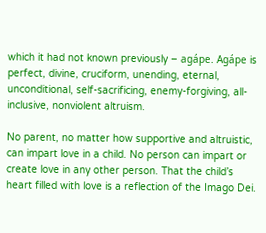which it had not known previously – agápe. Agápe is perfect, divine, cruciform, unending, eternal, unconditional, self-sacrificing, enemy-forgiving, all-inclusive, nonviolent altruism.

No parent, no matter how supportive and altruistic, can impart love in a child. No person can impart or create love in any other person. That the child’s heart filled with love is a reflection of the Imago Dei.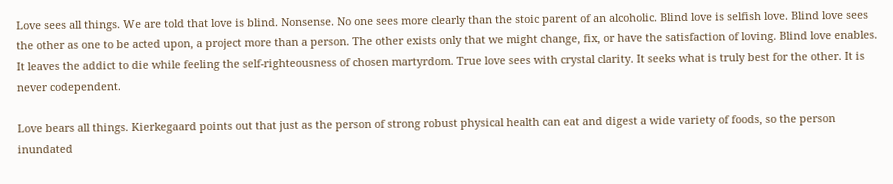Love sees all things. We are told that love is blind. Nonsense. No one sees more clearly than the stoic parent of an alcoholic. Blind love is selfish love. Blind love sees the other as one to be acted upon, a project more than a person. The other exists only that we might change, fix, or have the satisfaction of loving. Blind love enables. It leaves the addict to die while feeling the self-righteousness of chosen martyrdom. True love sees with crystal clarity. It seeks what is truly best for the other. It is never codependent.

Love bears all things. Kierkegaard points out that just as the person of strong robust physical health can eat and digest a wide variety of foods, so the person inundated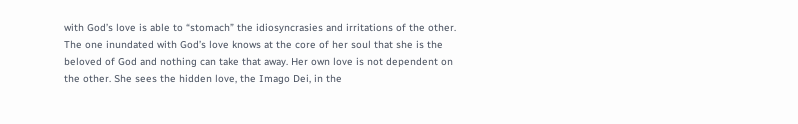with God’s love is able to “stomach” the idiosyncrasies and irritations of the other. The one inundated with God’s love knows at the core of her soul that she is the beloved of God and nothing can take that away. Her own love is not dependent on the other. She sees the hidden love, the Imago Dei, in the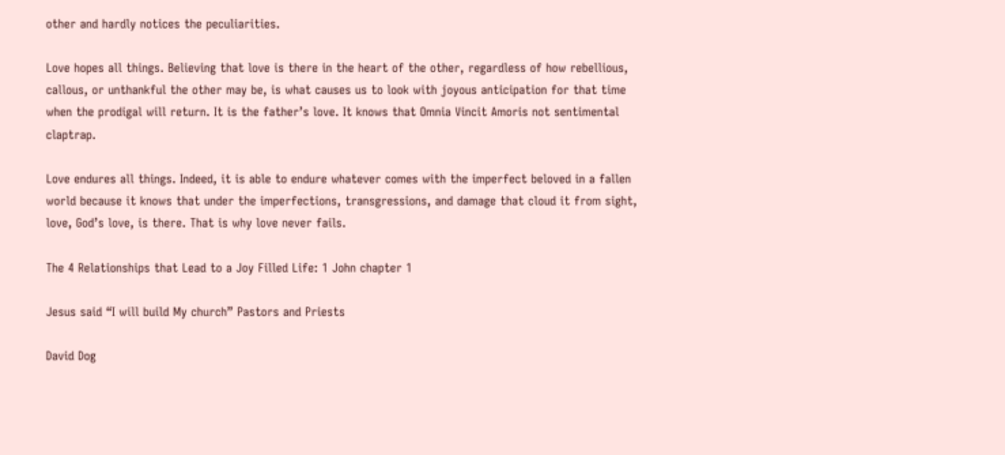other and hardly notices the peculiarities.

Love hopes all things. Believing that love is there in the heart of the other, regardless of how rebellious, callous, or unthankful the other may be, is what causes us to look with joyous anticipation for that time when the prodigal will return. It is the father’s love. It knows that Omnia Vincit Amoris not sentimental claptrap.

Love endures all things. Indeed, it is able to endure whatever comes with the imperfect beloved in a fallen world because it knows that under the imperfections, transgressions, and damage that cloud it from sight, love, God’s love, is there. That is why love never fails.

The 4 Relationships that Lead to a Joy Filled Life: 1 John chapter 1

Jesus said “I will build My church” Pastors and Priests

David Dog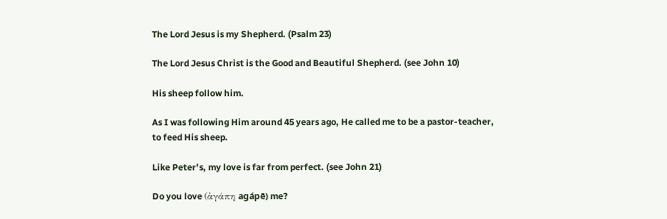The Lord Jesus is my Shepherd. (Psalm 23)

The Lord Jesus Christ is the Good and Beautiful Shepherd. (see John 10)

His sheep follow him.

As I was following Him around 45 years ago, He called me to be a pastor-teacher, to feed His sheep.

Like Peter’s, my love is far from perfect. (see John 21)

Do you love (ἀγάπη agápē) me?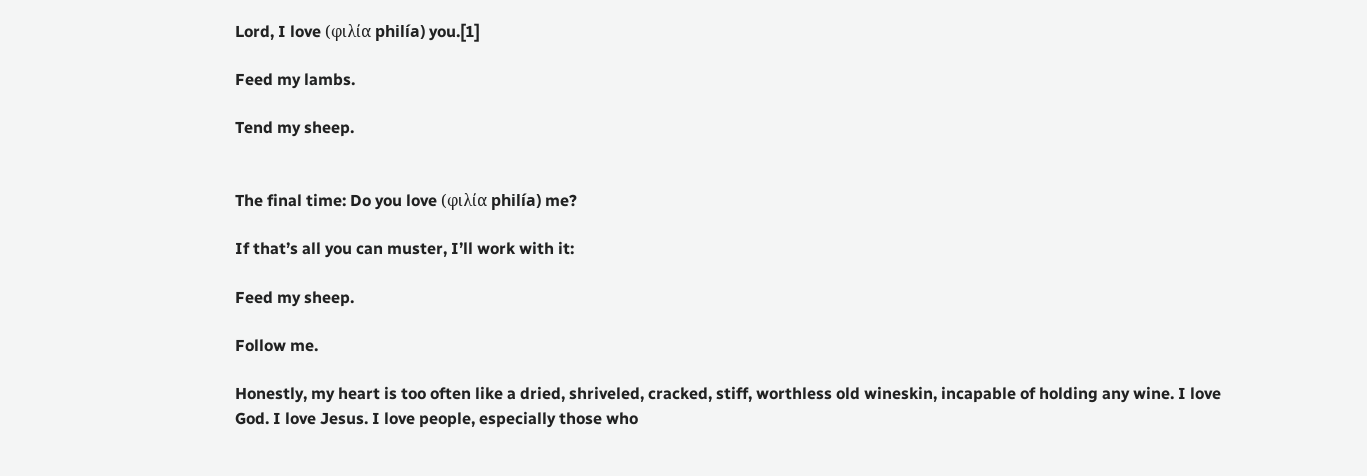Lord, I love (φιλία philía) you.[1]

Feed my lambs.

Tend my sheep.


The final time: Do you love (φιλία philía) me?

If that’s all you can muster, I’ll work with it:

Feed my sheep.

Follow me.

Honestly, my heart is too often like a dried, shriveled, cracked, stiff, worthless old wineskin, incapable of holding any wine. I love God. I love Jesus. I love people, especially those who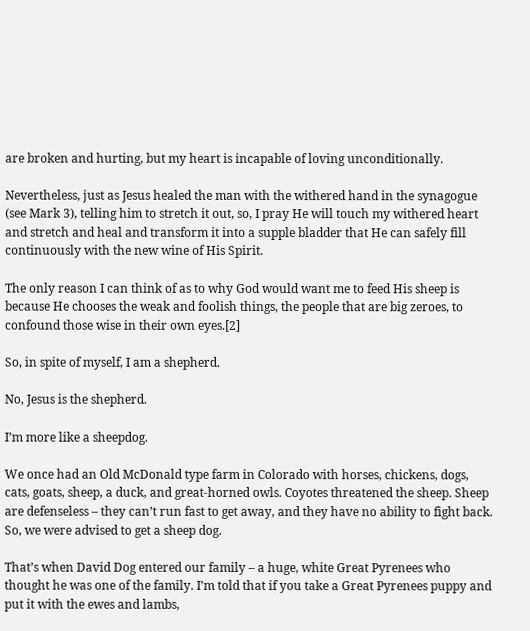are broken and hurting, but my heart is incapable of loving unconditionally.

Nevertheless, just as Jesus healed the man with the withered hand in the synagogue (see Mark 3), telling him to stretch it out, so, I pray He will touch my withered heart and stretch and heal and transform it into a supple bladder that He can safely fill continuously with the new wine of His Spirit.

The only reason I can think of as to why God would want me to feed His sheep is because He chooses the weak and foolish things, the people that are big zeroes, to confound those wise in their own eyes.[2]

So, in spite of myself, I am a shepherd.

No, Jesus is the shepherd.

I’m more like a sheepdog.

We once had an Old McDonald type farm in Colorado with horses, chickens, dogs, cats, goats, sheep, a duck, and great-horned owls. Coyotes threatened the sheep. Sheep are defenseless – they can’t run fast to get away, and they have no ability to fight back. So, we were advised to get a sheep dog.

That’s when David Dog entered our family – a huge, white Great Pyrenees who thought he was one of the family. I’m told that if you take a Great Pyrenees puppy and put it with the ewes and lambs,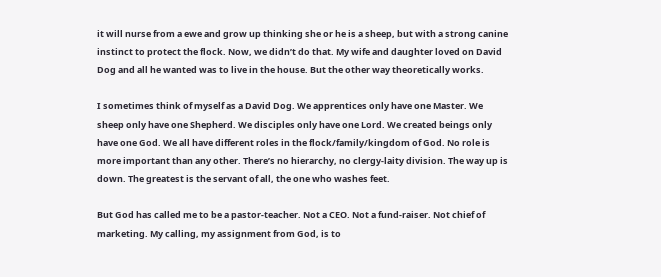it will nurse from a ewe and grow up thinking she or he is a sheep, but with a strong canine instinct to protect the flock. Now, we didn’t do that. My wife and daughter loved on David Dog and all he wanted was to live in the house. But the other way theoretically works.

I sometimes think of myself as a David Dog. We apprentices only have one Master. We sheep only have one Shepherd. We disciples only have one Lord. We created beings only have one God. We all have different roles in the flock/family/kingdom of God. No role is more important than any other. There’s no hierarchy, no clergy-laity division. The way up is down. The greatest is the servant of all, the one who washes feet.

But God has called me to be a pastor-teacher. Not a CEO. Not a fund-raiser. Not chief of marketing. My calling, my assignment from God, is to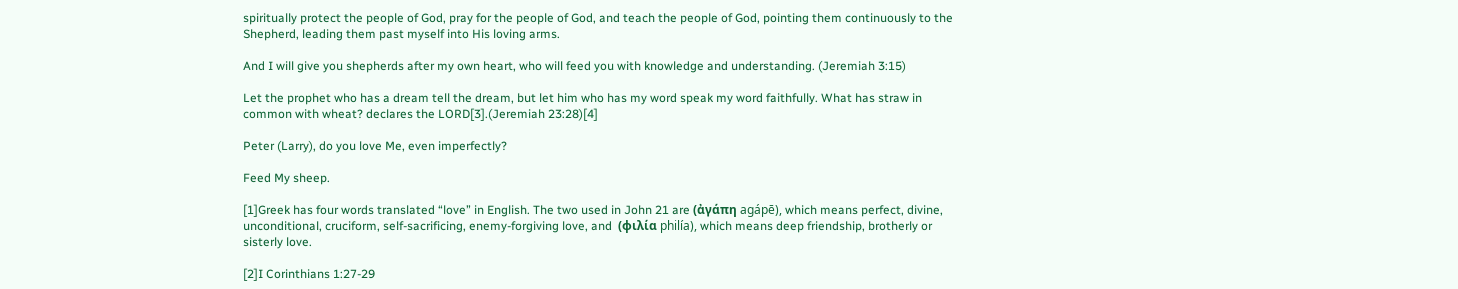spiritually protect the people of God, pray for the people of God, and teach the people of God, pointing them continuously to the Shepherd, leading them past myself into His loving arms.

And I will give you shepherds after my own heart, who will feed you with knowledge and understanding. (Jeremiah 3:15)

Let the prophet who has a dream tell the dream, but let him who has my word speak my word faithfully. What has straw in common with wheat? declares the LORD[3].(Jeremiah 23:28)[4]

Peter (Larry), do you love Me, even imperfectly?

Feed My sheep.

[1]Greek has four words translated “love” in English. The two used in John 21 are (ἀγάπη agápē), which means perfect, divine, unconditional, cruciform, self-sacrificing, enemy-forgiving love, and  (φιλία philía), which means deep friendship, brotherly or sisterly love.

[2]I Corinthians 1:27-29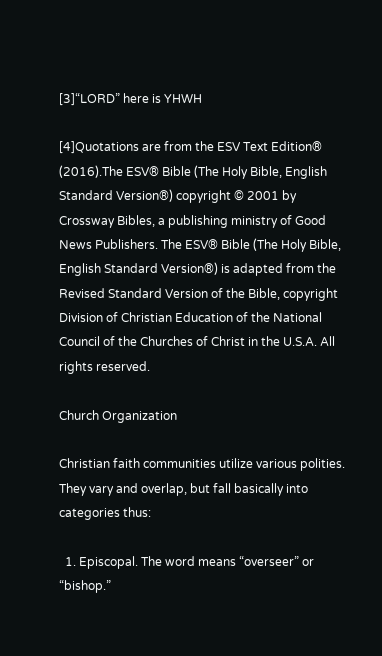[3]“LORD” here is YHWH

[4]Quotations are from the ESV Text Edition® (2016).The ESV® Bible (The Holy Bible, English Standard Version®) copyright © 2001 by Crossway Bibles, a publishing ministry of Good News Publishers. The ESV® Bible (The Holy Bible, English Standard Version®) is adapted from the Revised Standard Version of the Bible, copyright Division of Christian Education of the National Council of the Churches of Christ in the U.S.A. All rights reserved.

Church Organization

Christian faith communities utilize various polities. They vary and overlap, but fall basically into categories thus:

  1. Episcopal. The word means “overseer” or “bishop.”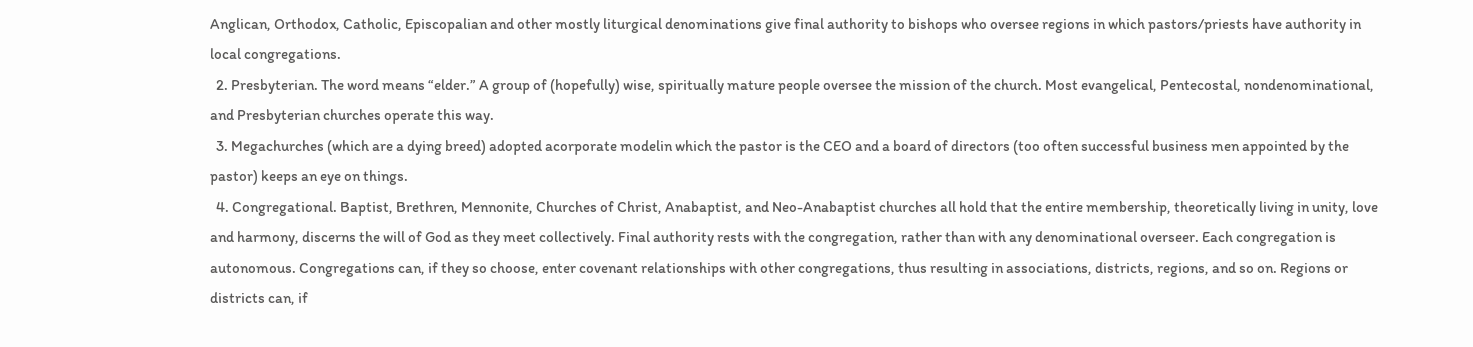Anglican, Orthodox, Catholic, Episcopalian and other mostly liturgical denominations give final authority to bishops who oversee regions in which pastors/priests have authority in local congregations.
  2. Presbyterian. The word means “elder.” A group of (hopefully) wise, spiritually mature people oversee the mission of the church. Most evangelical, Pentecostal, nondenominational, and Presbyterian churches operate this way.
  3. Megachurches (which are a dying breed) adopted acorporate modelin which the pastor is the CEO and a board of directors (too often successful business men appointed by the pastor) keeps an eye on things.
  4. Congregational. Baptist, Brethren, Mennonite, Churches of Christ, Anabaptist, and Neo-Anabaptist churches all hold that the entire membership, theoretically living in unity, love and harmony, discerns the will of God as they meet collectively. Final authority rests with the congregation, rather than with any denominational overseer. Each congregation is autonomous. Congregations can, if they so choose, enter covenant relationships with other congregations, thus resulting in associations, districts, regions, and so on. Regions or districts can, if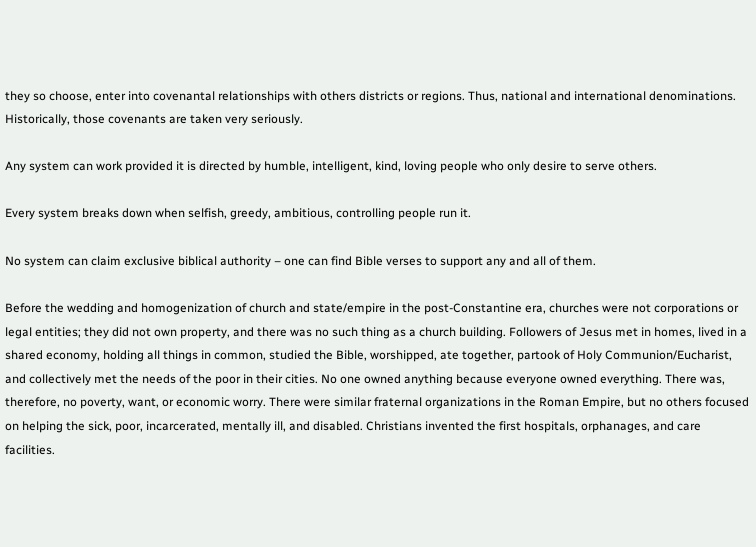they so choose, enter into covenantal relationships with others districts or regions. Thus, national and international denominations. Historically, those covenants are taken very seriously.

Any system can work provided it is directed by humble, intelligent, kind, loving people who only desire to serve others.

Every system breaks down when selfish, greedy, ambitious, controlling people run it.

No system can claim exclusive biblical authority – one can find Bible verses to support any and all of them.

Before the wedding and homogenization of church and state/empire in the post-Constantine era, churches were not corporations or legal entities; they did not own property, and there was no such thing as a church building. Followers of Jesus met in homes, lived in a shared economy, holding all things in common, studied the Bible, worshipped, ate together, partook of Holy Communion/Eucharist, and collectively met the needs of the poor in their cities. No one owned anything because everyone owned everything. There was, therefore, no poverty, want, or economic worry. There were similar fraternal organizations in the Roman Empire, but no others focused on helping the sick, poor, incarcerated, mentally ill, and disabled. Christians invented the first hospitals, orphanages, and care facilities.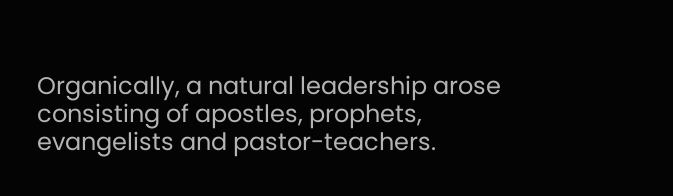Organically, a natural leadership arose consisting of apostles, prophets, evangelists and pastor-teachers.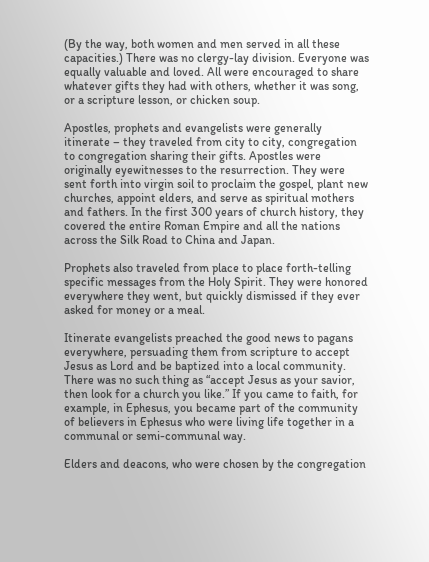(By the way, both women and men served in all these capacities.) There was no clergy-lay division. Everyone was equally valuable and loved. All were encouraged to share whatever gifts they had with others, whether it was song, or a scripture lesson, or chicken soup.

Apostles, prophets and evangelists were generally itinerate – they traveled from city to city, congregation to congregation sharing their gifts. Apostles were originally eyewitnesses to the resurrection. They were sent forth into virgin soil to proclaim the gospel, plant new churches, appoint elders, and serve as spiritual mothers and fathers. In the first 300 years of church history, they covered the entire Roman Empire and all the nations across the Silk Road to China and Japan.

Prophets also traveled from place to place forth-telling specific messages from the Holy Spirit. They were honored everywhere they went, but quickly dismissed if they ever asked for money or a meal.

Itinerate evangelists preached the good news to pagans everywhere, persuading them from scripture to accept Jesus as Lord and be baptized into a local community. There was no such thing as “accept Jesus as your savior, then look for a church you like.” If you came to faith, for example, in Ephesus, you became part of the community of believers in Ephesus who were living life together in a communal or semi-communal way.

Elders and deacons, who were chosen by the congregation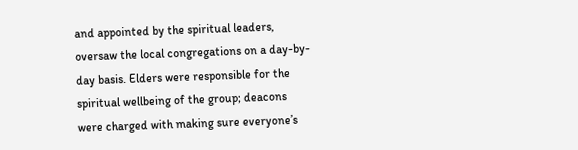and appointed by the spiritual leaders, oversaw the local congregations on a day-by-day basis. Elders were responsible for the spiritual wellbeing of the group; deacons were charged with making sure everyone’s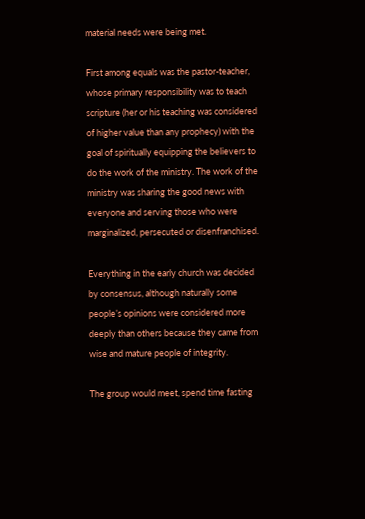material needs were being met.

First among equals was the pastor-teacher, whose primary responsibility was to teach scripture (her or his teaching was considered of higher value than any prophecy) with the goal of spiritually equipping the believers to do the work of the ministry. The work of the ministry was sharing the good news with everyone and serving those who were marginalized, persecuted or disenfranchised.

Everything in the early church was decided by consensus, although naturally some people’s opinions were considered more deeply than others because they came from wise and mature people of integrity.

The group would meet, spend time fasting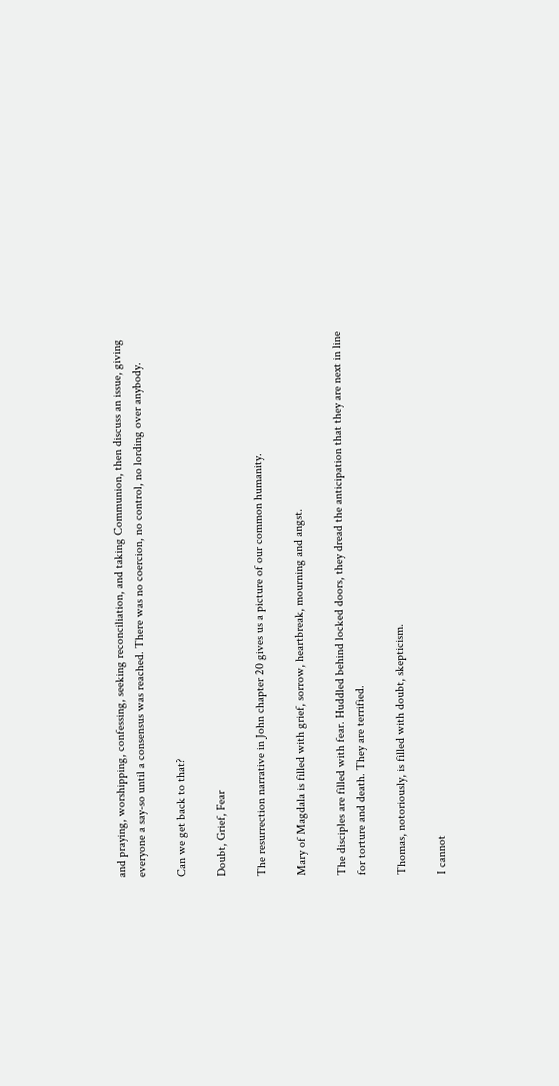and praying, worshipping, confessing, seeking reconciliation, and taking Communion, then discuss an issue, giving everyone a say-so until a consensus was reached. There was no coercion, no control, no lording over anybody.

Can we get back to that?

Doubt, Grief, Fear

The resurrection narrative in John chapter 20 gives us a picture of our common humanity.

Mary of Magdala is filled with grief, sorrow, heartbreak, mourning and angst.

The disciples are filled with fear. Huddled behind locked doors, they dread the anticipation that they are next in line for torture and death. They are terrified.

Thomas, notoriously, is filled with doubt, skepticism.

I cannot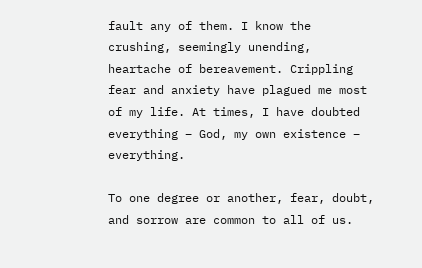fault any of them. I know the crushing, seemingly unending, heartache of bereavement. Crippling fear and anxiety have plagued me most of my life. At times, I have doubted everything – God, my own existence – everything.

To one degree or another, fear, doubt, and sorrow are common to all of us.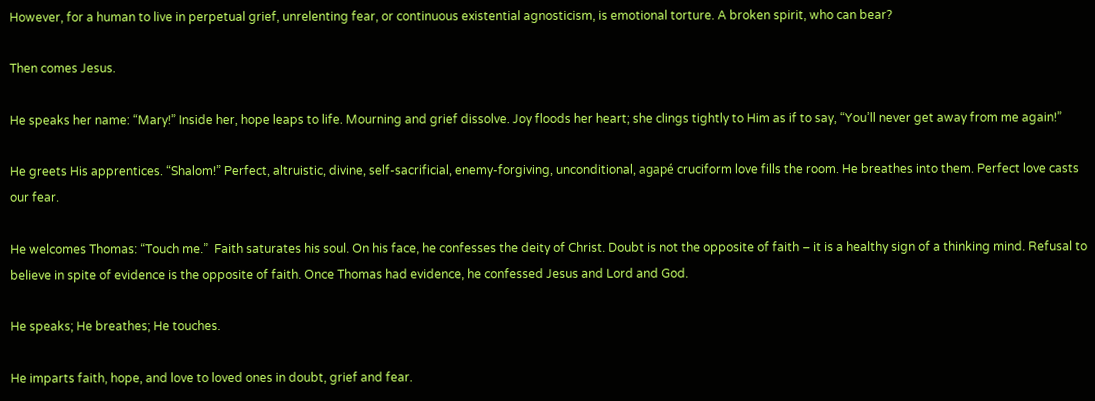However, for a human to live in perpetual grief, unrelenting fear, or continuous existential agnosticism, is emotional torture. A broken spirit, who can bear?

Then comes Jesus.

He speaks her name: “Mary!” Inside her, hope leaps to life. Mourning and grief dissolve. Joy floods her heart; she clings tightly to Him as if to say, “You’ll never get away from me again!”

He greets His apprentices. “Shalom!” Perfect, altruistic, divine, self-sacrificial, enemy-forgiving, unconditional, agapé cruciform love fills the room. He breathes into them. Perfect love casts our fear.

He welcomes Thomas: “Touch me.”  Faith saturates his soul. On his face, he confesses the deity of Christ. Doubt is not the opposite of faith – it is a healthy sign of a thinking mind. Refusal to believe in spite of evidence is the opposite of faith. Once Thomas had evidence, he confessed Jesus and Lord and God.

He speaks; He breathes; He touches.

He imparts faith, hope, and love to loved ones in doubt, grief and fear.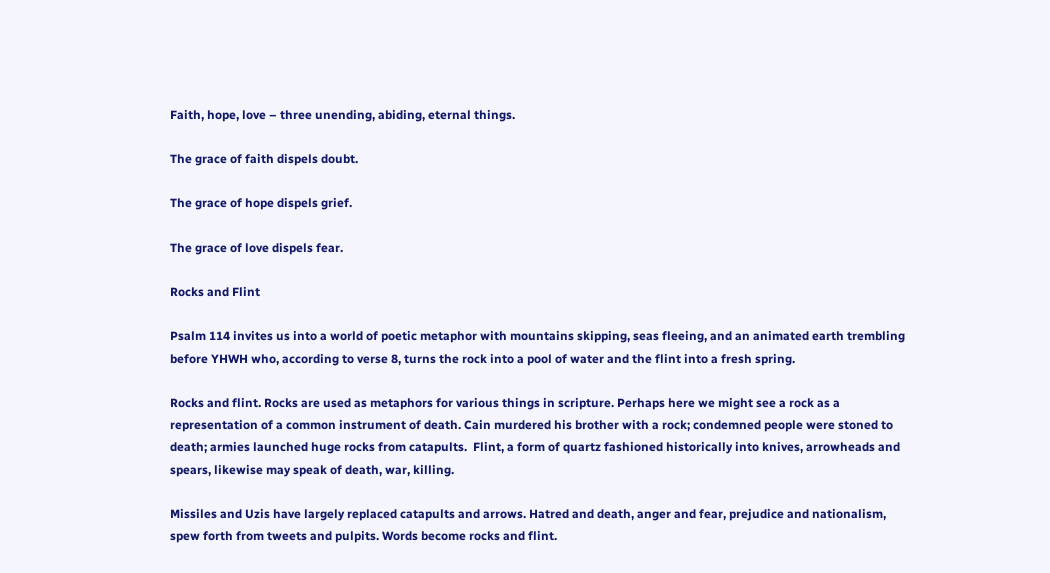Faith, hope, love – three unending, abiding, eternal things.

The grace of faith dispels doubt.

The grace of hope dispels grief.

The grace of love dispels fear.

Rocks and Flint

Psalm 114 invites us into a world of poetic metaphor with mountains skipping, seas fleeing, and an animated earth trembling before YHWH who, according to verse 8, turns the rock into a pool of water and the flint into a fresh spring.

Rocks and flint. Rocks are used as metaphors for various things in scripture. Perhaps here we might see a rock as a representation of a common instrument of death. Cain murdered his brother with a rock; condemned people were stoned to death; armies launched huge rocks from catapults.  Flint, a form of quartz fashioned historically into knives, arrowheads and spears, likewise may speak of death, war, killing.

Missiles and Uzis have largely replaced catapults and arrows. Hatred and death, anger and fear, prejudice and nationalism, spew forth from tweets and pulpits. Words become rocks and flint.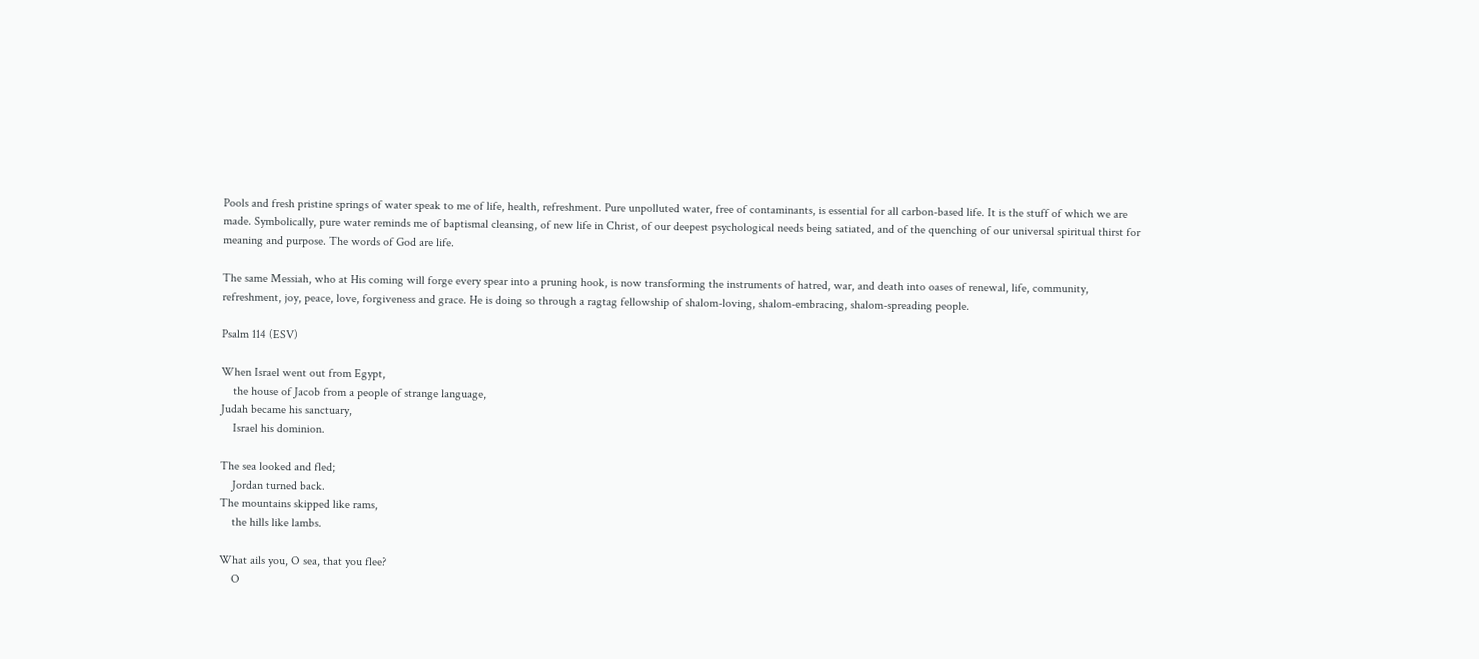Pools and fresh pristine springs of water speak to me of life, health, refreshment. Pure unpolluted water, free of contaminants, is essential for all carbon-based life. It is the stuff of which we are made. Symbolically, pure water reminds me of baptismal cleansing, of new life in Christ, of our deepest psychological needs being satiated, and of the quenching of our universal spiritual thirst for meaning and purpose. The words of God are life.

The same Messiah, who at His coming will forge every spear into a pruning hook, is now transforming the instruments of hatred, war, and death into oases of renewal, life, community, refreshment, joy, peace, love, forgiveness and grace. He is doing so through a ragtag fellowship of shalom-loving, shalom-embracing, shalom-spreading people.

Psalm 114 (ESV)

When Israel went out from Egypt,
    the house of Jacob from a people of strange language,
Judah became his sanctuary,
    Israel his dominion.

The sea looked and fled;
    Jordan turned back.
The mountains skipped like rams,
    the hills like lambs.

What ails you, O sea, that you flee?
    O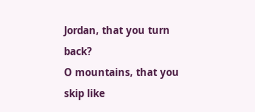Jordan, that you turn back?
O mountains, that you skip like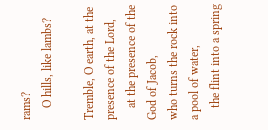rams?
    O hills, like lambs?

Tremble, O earth, at the presence of the Lord,
    at the presence of the God of Jacob,
who turns the rock into a pool of water,
    the flint into a spring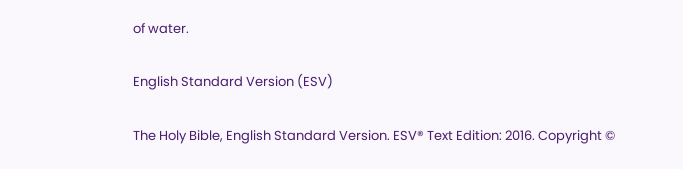of water.

English Standard Version (ESV)

The Holy Bible, English Standard Version. ESV® Text Edition: 2016. Copyright ©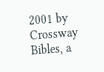2001 by Crossway Bibles, a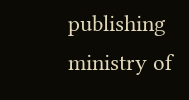publishing ministry of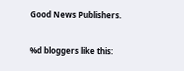Good News Publishers.

%d bloggers like this: